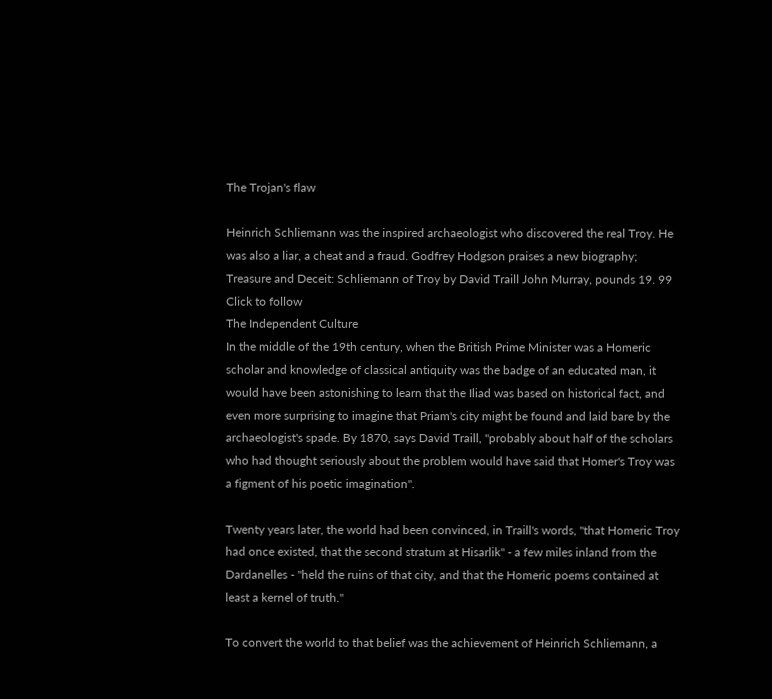The Trojan's flaw

Heinrich Schliemann was the inspired archaeologist who discovered the real Troy. He was also a liar, a cheat and a fraud. Godfrey Hodgson praises a new biography; Treasure and Deceit: Schliemann of Troy by David Traill John Murray, pounds 19. 99
Click to follow
The Independent Culture
In the middle of the 19th century, when the British Prime Minister was a Homeric scholar and knowledge of classical antiquity was the badge of an educated man, it would have been astonishing to learn that the Iliad was based on historical fact, and even more surprising to imagine that Priam's city might be found and laid bare by the archaeologist's spade. By 1870, says David Traill, "probably about half of the scholars who had thought seriously about the problem would have said that Homer's Troy was a figment of his poetic imagination".

Twenty years later, the world had been convinced, in Traill's words, "that Homeric Troy had once existed, that the second stratum at Hisarlik" - a few miles inland from the Dardanelles - "held the ruins of that city, and that the Homeric poems contained at least a kernel of truth."

To convert the world to that belief was the achievement of Heinrich Schliemann, a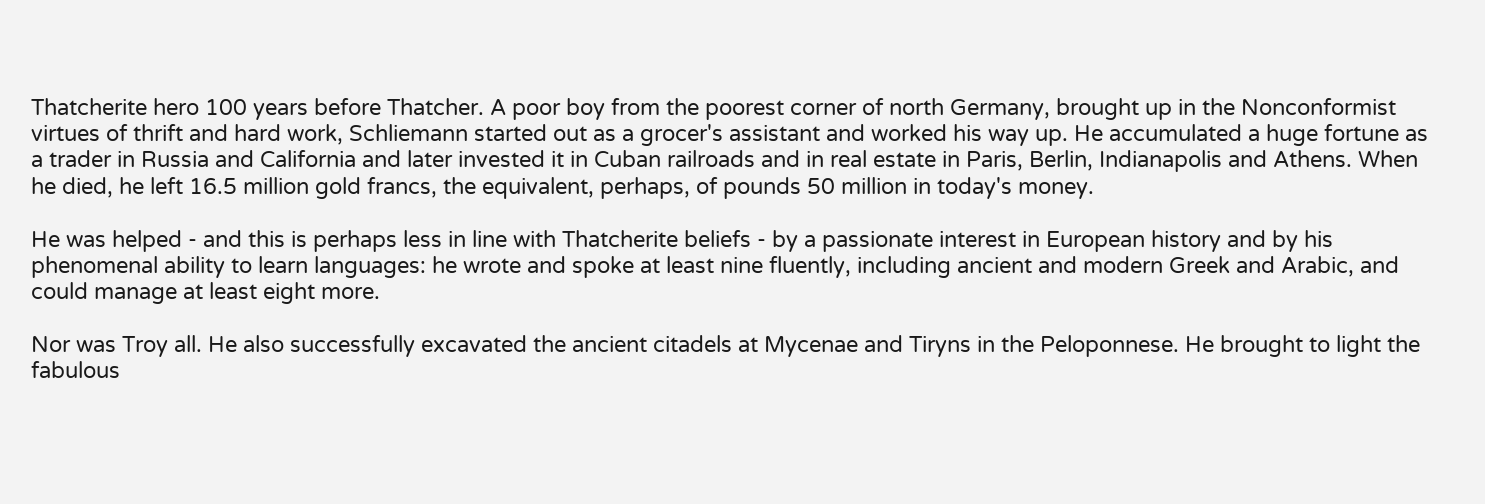Thatcherite hero 100 years before Thatcher. A poor boy from the poorest corner of north Germany, brought up in the Nonconformist virtues of thrift and hard work, Schliemann started out as a grocer's assistant and worked his way up. He accumulated a huge fortune as a trader in Russia and California and later invested it in Cuban railroads and in real estate in Paris, Berlin, Indianapolis and Athens. When he died, he left 16.5 million gold francs, the equivalent, perhaps, of pounds 50 million in today's money.

He was helped - and this is perhaps less in line with Thatcherite beliefs - by a passionate interest in European history and by his phenomenal ability to learn languages: he wrote and spoke at least nine fluently, including ancient and modern Greek and Arabic, and could manage at least eight more.

Nor was Troy all. He also successfully excavated the ancient citadels at Mycenae and Tiryns in the Peloponnese. He brought to light the fabulous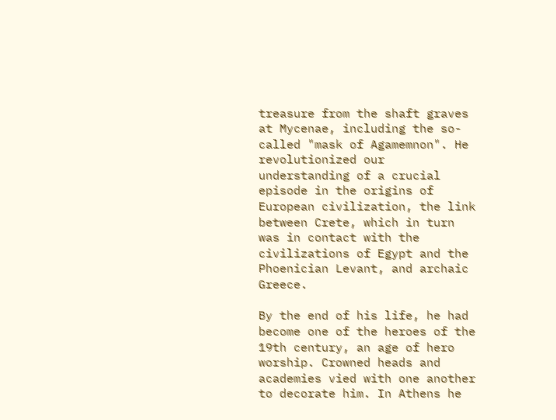treasure from the shaft graves at Mycenae, including the so-called "mask of Agamemnon". He revolutionized our understanding of a crucial episode in the origins of European civilization, the link between Crete, which in turn was in contact with the civilizations of Egypt and the Phoenician Levant, and archaic Greece.

By the end of his life, he had become one of the heroes of the 19th century, an age of hero worship. Crowned heads and academies vied with one another to decorate him. In Athens he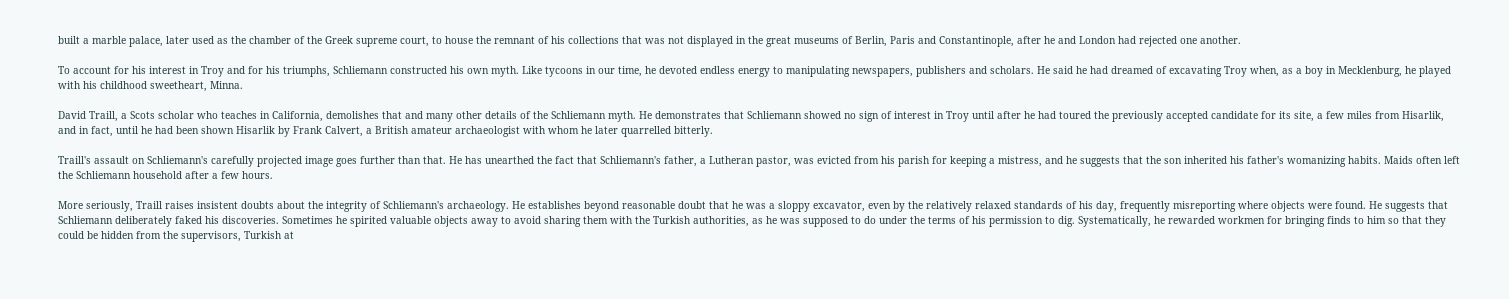built a marble palace, later used as the chamber of the Greek supreme court, to house the remnant of his collections that was not displayed in the great museums of Berlin, Paris and Constantinople, after he and London had rejected one another.

To account for his interest in Troy and for his triumphs, Schliemann constructed his own myth. Like tycoons in our time, he devoted endless energy to manipulating newspapers, publishers and scholars. He said he had dreamed of excavating Troy when, as a boy in Mecklenburg, he played with his childhood sweetheart, Minna.

David Traill, a Scots scholar who teaches in California, demolishes that and many other details of the Schliemann myth. He demonstrates that Schliemann showed no sign of interest in Troy until after he had toured the previously accepted candidate for its site, a few miles from Hisarlik, and in fact, until he had been shown Hisarlik by Frank Calvert, a British amateur archaeologist with whom he later quarrelled bitterly.

Traill's assault on Schliemann's carefully projected image goes further than that. He has unearthed the fact that Schliemann's father, a Lutheran pastor, was evicted from his parish for keeping a mistress, and he suggests that the son inherited his father's womanizing habits. Maids often left the Schliemann household after a few hours.

More seriously, Traill raises insistent doubts about the integrity of Schliemann's archaeology. He establishes beyond reasonable doubt that he was a sloppy excavator, even by the relatively relaxed standards of his day, frequently misreporting where objects were found. He suggests that Schliemann deliberately faked his discoveries. Sometimes he spirited valuable objects away to avoid sharing them with the Turkish authorities, as he was supposed to do under the terms of his permission to dig. Systematically, he rewarded workmen for bringing finds to him so that they could be hidden from the supervisors, Turkish at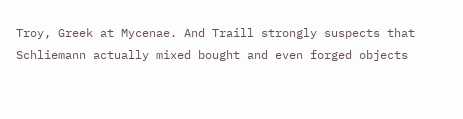Troy, Greek at Mycenae. And Traill strongly suspects that Schliemann actually mixed bought and even forged objects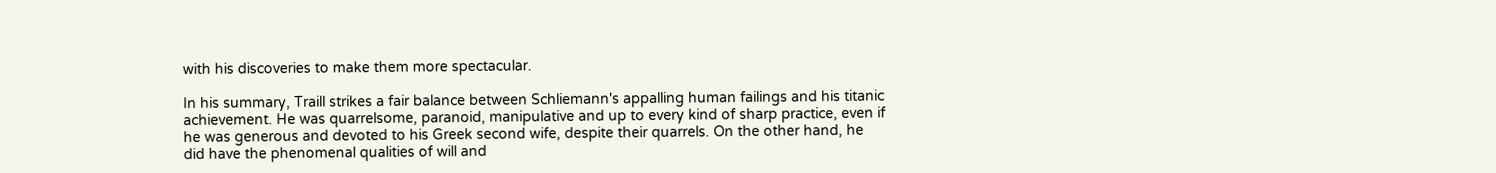with his discoveries to make them more spectacular.

In his summary, Traill strikes a fair balance between Schliemann's appalling human failings and his titanic achievement. He was quarrelsome, paranoid, manipulative and up to every kind of sharp practice, even if he was generous and devoted to his Greek second wife, despite their quarrels. On the other hand, he did have the phenomenal qualities of will and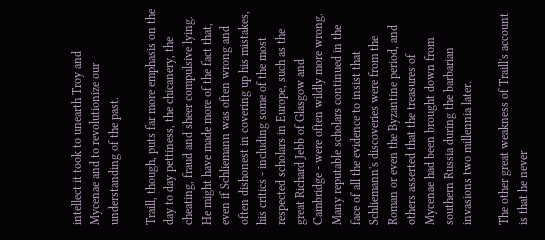intellect it took to unearth Troy and Mycenae and to revolutionize our understanding of the past.

Traill, though, puts far more emphasis on the day to day pettiness, the chicanery, the cheating, fraud and sheer compulsive lying. He might have made more of the fact that, even if Schliemann was often wrong and often dishonest in covering up his mistakes, his critics - including some of the most respected scholars in Europe, such as the great Richard Jebb of Glasgow and Cambridge - were often wildly more wrong. Many reputable scholars continued in the face of all the evidence to insist that Schliemann's discoveries were from the Roman or even the Byzantine period, and others asserted that the treasures of Mycenae had been brought down from southern Russia during the barbarian invasions two millennia later.

The other great weakness of Traill's account is that he never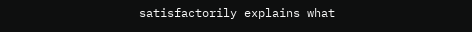satisfactorily explains what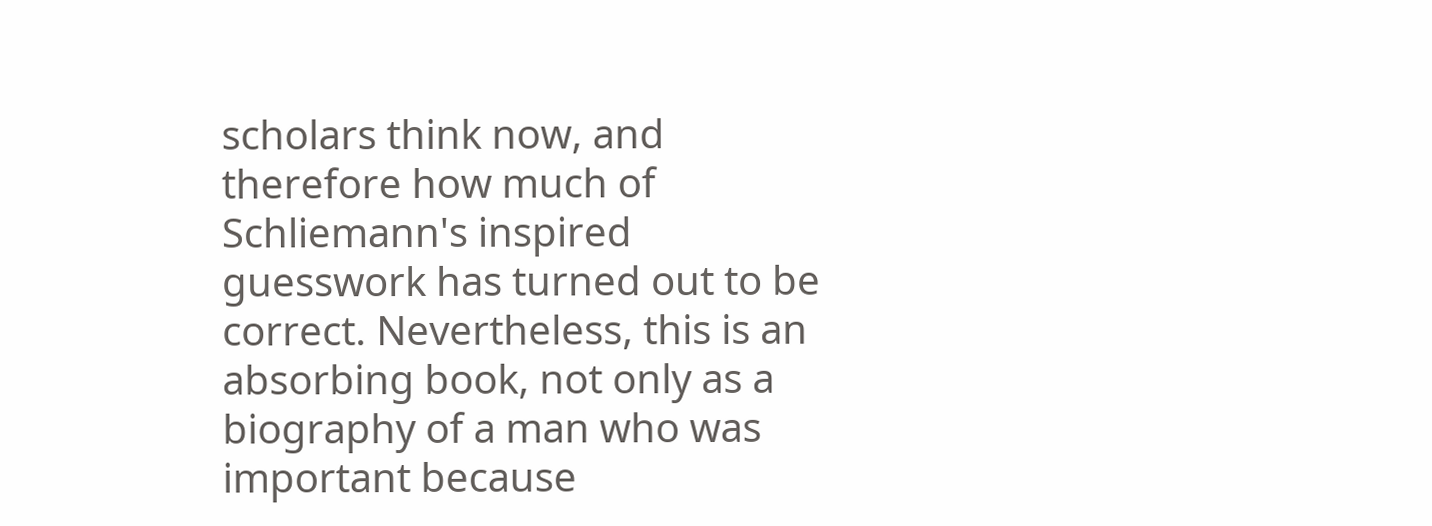scholars think now, and therefore how much of Schliemann's inspired guesswork has turned out to be correct. Nevertheless, this is an absorbing book, not only as a biography of a man who was important because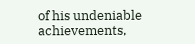of his undeniable achievements,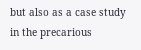but also as a case study in the precarious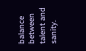balance between talent and sanity.